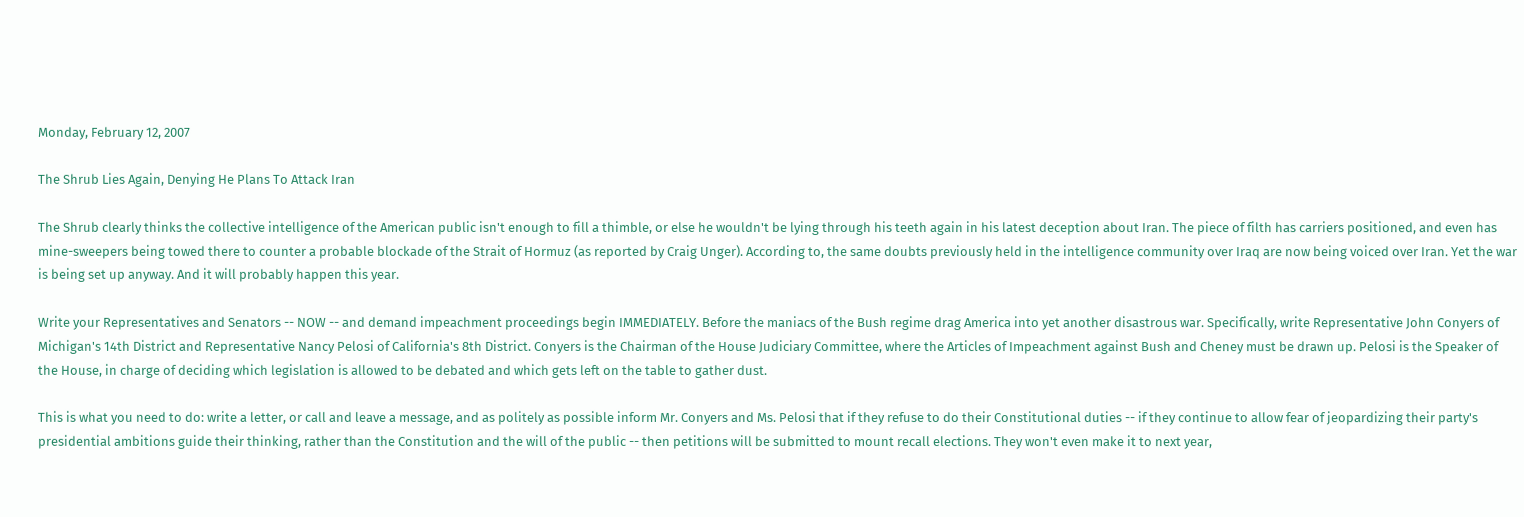Monday, February 12, 2007

The Shrub Lies Again, Denying He Plans To Attack Iran

The Shrub clearly thinks the collective intelligence of the American public isn't enough to fill a thimble, or else he wouldn't be lying through his teeth again in his latest deception about Iran. The piece of filth has carriers positioned, and even has mine-sweepers being towed there to counter a probable blockade of the Strait of Hormuz (as reported by Craig Unger). According to, the same doubts previously held in the intelligence community over Iraq are now being voiced over Iran. Yet the war is being set up anyway. And it will probably happen this year.

Write your Representatives and Senators -- NOW -- and demand impeachment proceedings begin IMMEDIATELY. Before the maniacs of the Bush regime drag America into yet another disastrous war. Specifically, write Representative John Conyers of Michigan's 14th District and Representative Nancy Pelosi of California's 8th District. Conyers is the Chairman of the House Judiciary Committee, where the Articles of Impeachment against Bush and Cheney must be drawn up. Pelosi is the Speaker of the House, in charge of deciding which legislation is allowed to be debated and which gets left on the table to gather dust.

This is what you need to do: write a letter, or call and leave a message, and as politely as possible inform Mr. Conyers and Ms. Pelosi that if they refuse to do their Constitutional duties -- if they continue to allow fear of jeopardizing their party's presidential ambitions guide their thinking, rather than the Constitution and the will of the public -- then petitions will be submitted to mount recall elections. They won't even make it to next year,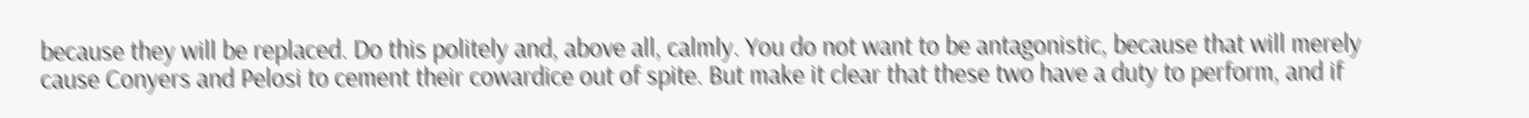because they will be replaced. Do this politely and, above all, calmly. You do not want to be antagonistic, because that will merely cause Conyers and Pelosi to cement their cowardice out of spite. But make it clear that these two have a duty to perform, and if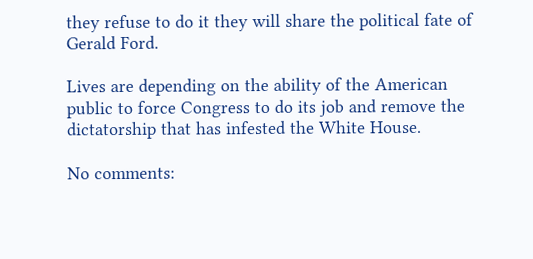they refuse to do it they will share the political fate of Gerald Ford.

Lives are depending on the ability of the American public to force Congress to do its job and remove the dictatorship that has infested the White House.

No comments: